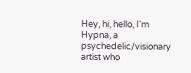Hey, hi, hello, I'm Hypna, a psychedelic/visionary artist who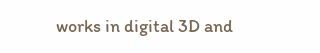works in digital 3D and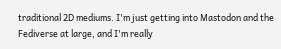traditional 2D mediums. I'm just getting into Mastodon and the Fediverse at large, and I'm really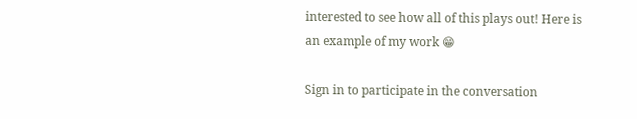interested to see how all of this plays out! Here is an example of my work 😁

Sign in to participate in the conversation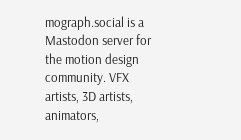mograph.social is a Mastodon server for the motion design community. VFX artists, 3D artists, animators,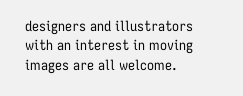designers and illustrators with an interest in moving images are all welcome.